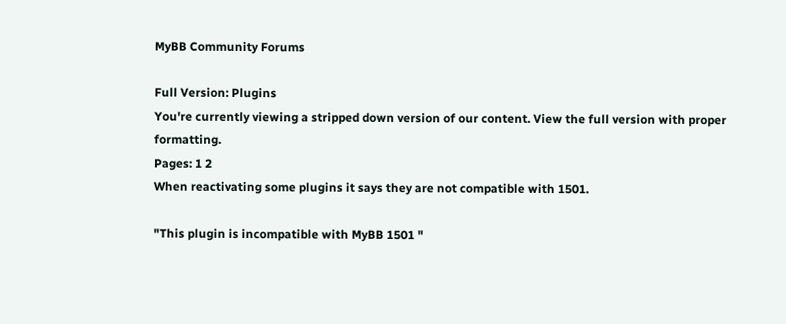MyBB Community Forums

Full Version: Plugins
You're currently viewing a stripped down version of our content. View the full version with proper formatting.
Pages: 1 2
When reactivating some plugins it says they are not compatible with 1501.

"This plugin is incompatible with MyBB 1501 "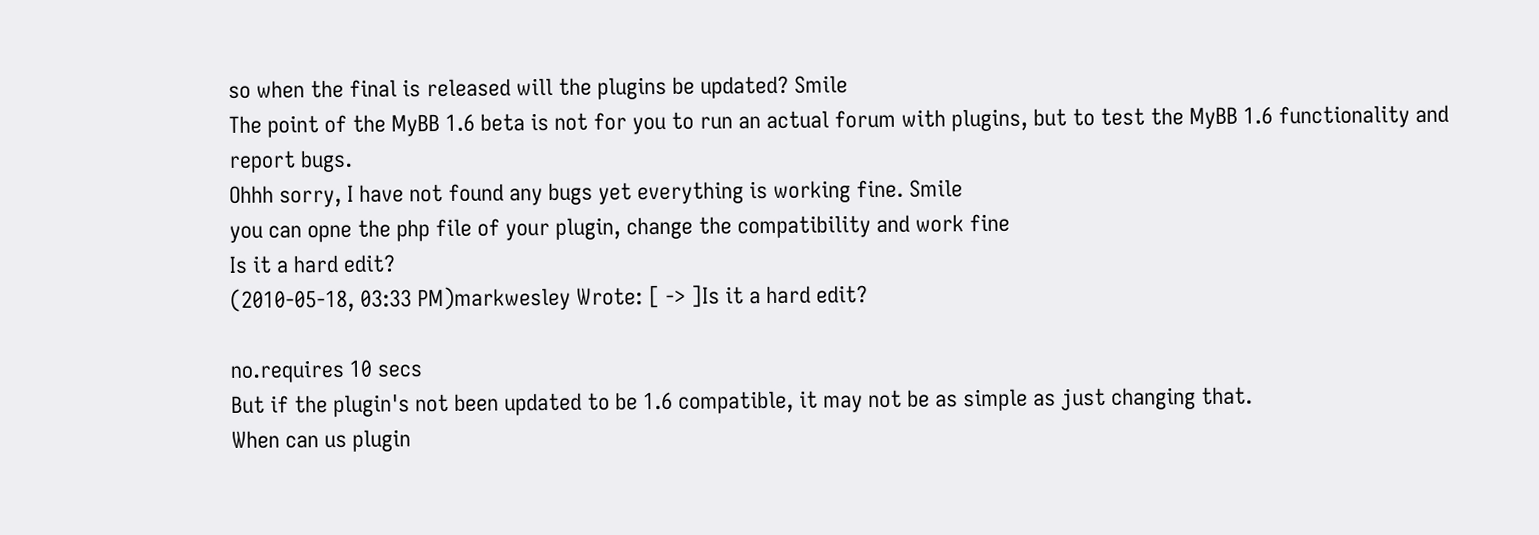so when the final is released will the plugins be updated? Smile
The point of the MyBB 1.6 beta is not for you to run an actual forum with plugins, but to test the MyBB 1.6 functionality and report bugs.
Ohhh sorry, I have not found any bugs yet everything is working fine. Smile
you can opne the php file of your plugin, change the compatibility and work fine
Is it a hard edit?
(2010-05-18, 03:33 PM)markwesley Wrote: [ -> ]Is it a hard edit?

no.requires 10 secs
But if the plugin's not been updated to be 1.6 compatible, it may not be as simple as just changing that.
When can us plugin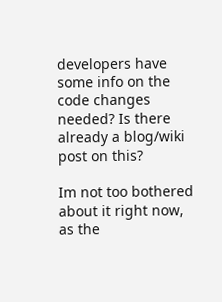developers have some info on the code changes needed? Is there already a blog/wiki post on this?

Im not too bothered about it right now, as the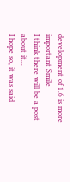development of 1.6 is more important Smile
I think there will be a post about it...
I hope so, it was said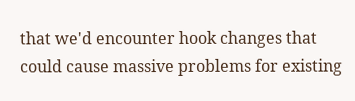that we'd encounter hook changes that could cause massive problems for existing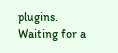plugins.
Waiting for a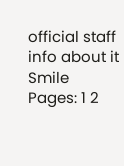official staff info about it Smile
Pages: 1 2